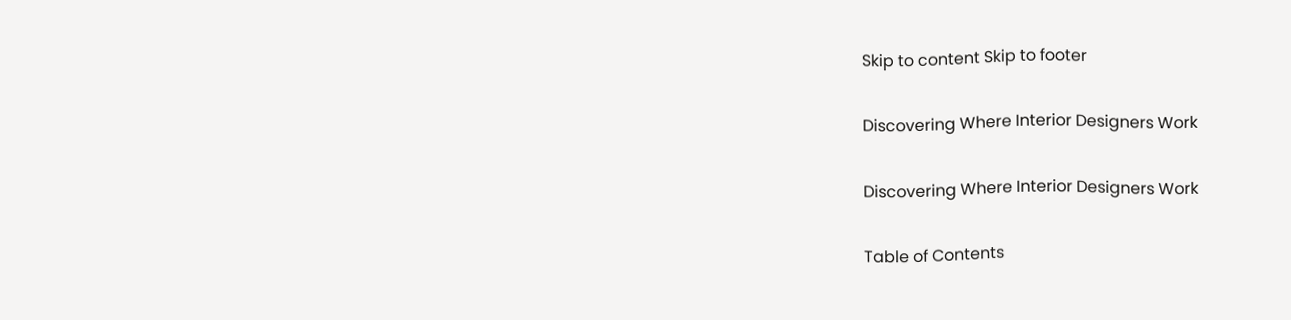Skip to content Skip to footer

Discovering Where Interior Designers Work

Discovering Where Interior Designers Work

Table of Contents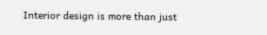Interior design is more than just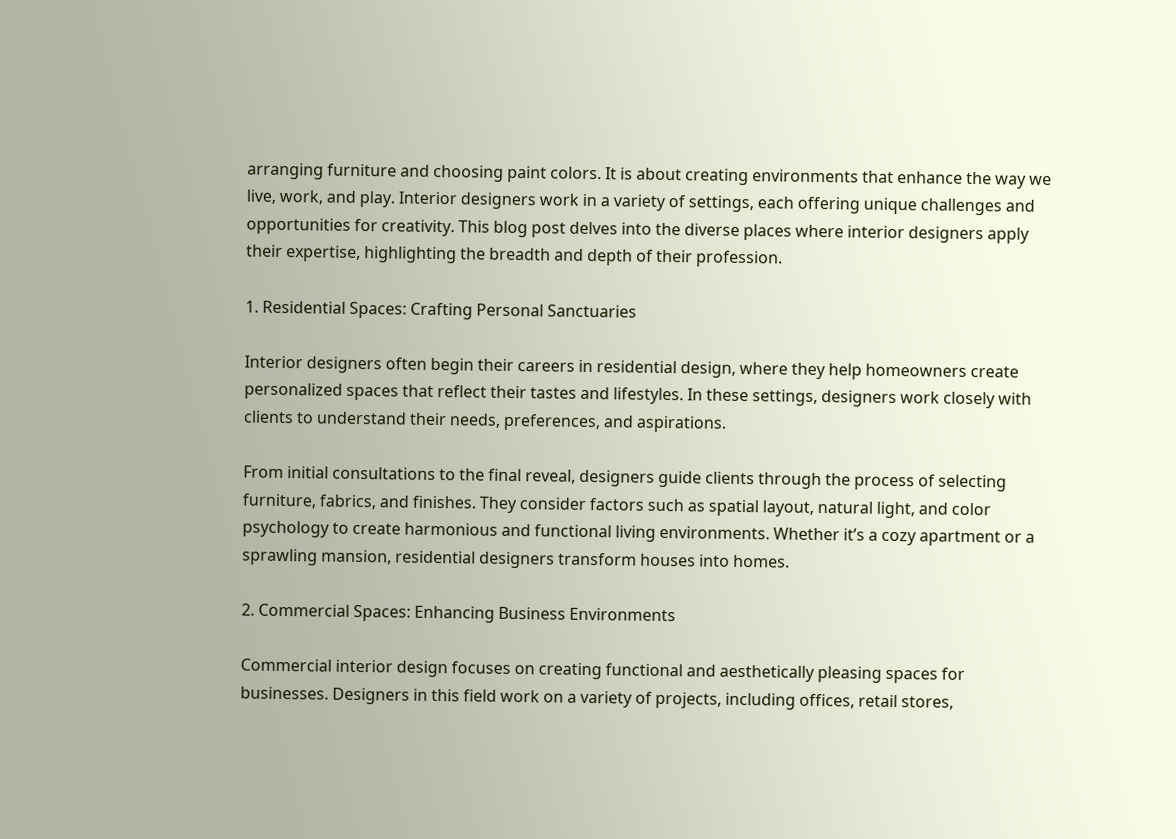arranging furniture and choosing paint colors. It is about creating environments that enhance the way we live, work, and play. Interior designers work in a variety of settings, each offering unique challenges and opportunities for creativity. This blog post delves into the diverse places where interior designers apply their expertise, highlighting the breadth and depth of their profession.

1. Residential Spaces: Crafting Personal Sanctuaries

Interior designers often begin their careers in residential design, where they help homeowners create personalized spaces that reflect their tastes and lifestyles. In these settings, designers work closely with clients to understand their needs, preferences, and aspirations.

From initial consultations to the final reveal, designers guide clients through the process of selecting furniture, fabrics, and finishes. They consider factors such as spatial layout, natural light, and color psychology to create harmonious and functional living environments. Whether it’s a cozy apartment or a sprawling mansion, residential designers transform houses into homes.

2. Commercial Spaces: Enhancing Business Environments

Commercial interior design focuses on creating functional and aesthetically pleasing spaces for businesses. Designers in this field work on a variety of projects, including offices, retail stores,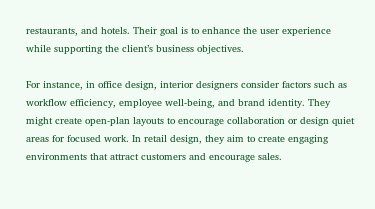restaurants, and hotels. Their goal is to enhance the user experience while supporting the client’s business objectives.

For instance, in office design, interior designers consider factors such as workflow efficiency, employee well-being, and brand identity. They might create open-plan layouts to encourage collaboration or design quiet areas for focused work. In retail design, they aim to create engaging environments that attract customers and encourage sales.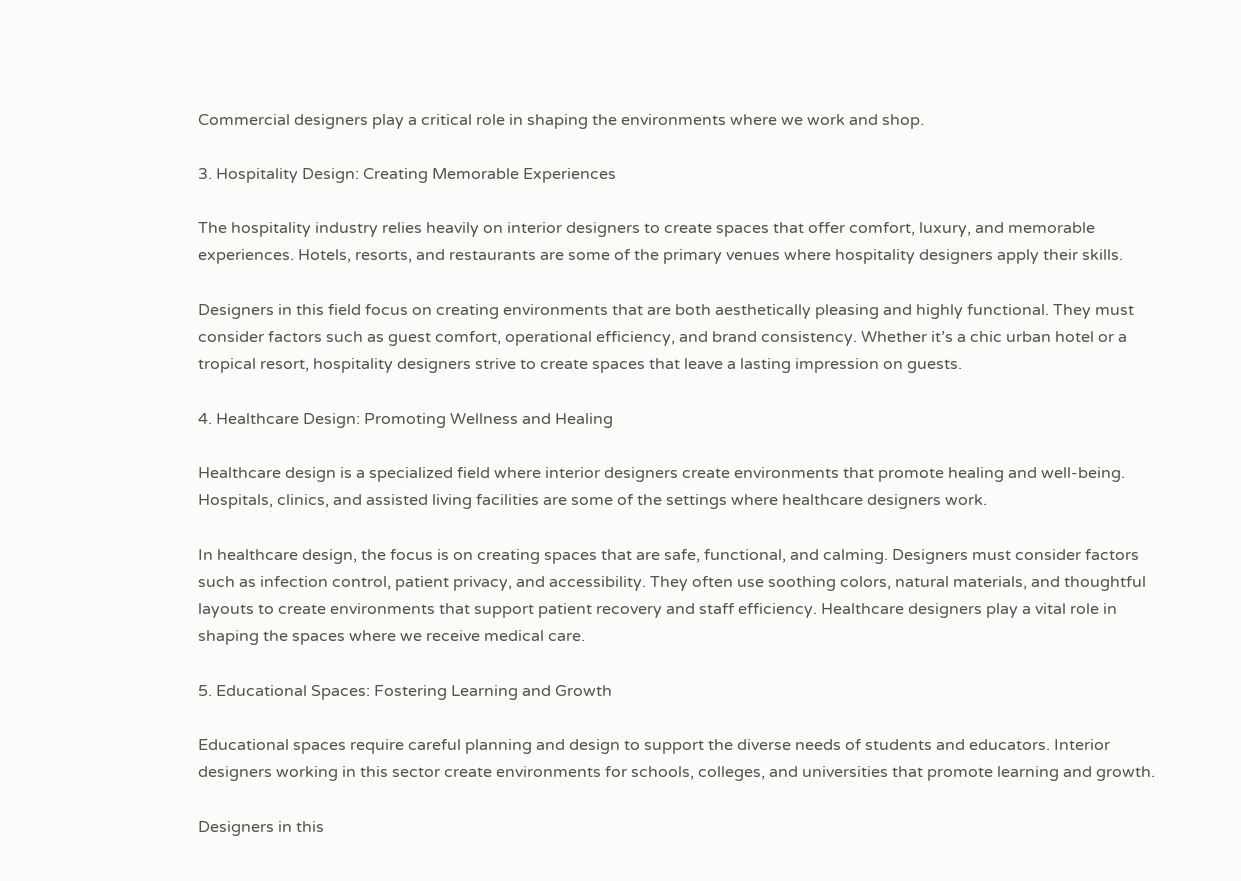Commercial designers play a critical role in shaping the environments where we work and shop.

3. Hospitality Design: Creating Memorable Experiences

The hospitality industry relies heavily on interior designers to create spaces that offer comfort, luxury, and memorable experiences. Hotels, resorts, and restaurants are some of the primary venues where hospitality designers apply their skills.

Designers in this field focus on creating environments that are both aesthetically pleasing and highly functional. They must consider factors such as guest comfort, operational efficiency, and brand consistency. Whether it’s a chic urban hotel or a tropical resort, hospitality designers strive to create spaces that leave a lasting impression on guests.

4. Healthcare Design: Promoting Wellness and Healing

Healthcare design is a specialized field where interior designers create environments that promote healing and well-being. Hospitals, clinics, and assisted living facilities are some of the settings where healthcare designers work.

In healthcare design, the focus is on creating spaces that are safe, functional, and calming. Designers must consider factors such as infection control, patient privacy, and accessibility. They often use soothing colors, natural materials, and thoughtful layouts to create environments that support patient recovery and staff efficiency. Healthcare designers play a vital role in shaping the spaces where we receive medical care.

5. Educational Spaces: Fostering Learning and Growth

Educational spaces require careful planning and design to support the diverse needs of students and educators. Interior designers working in this sector create environments for schools, colleges, and universities that promote learning and growth.

Designers in this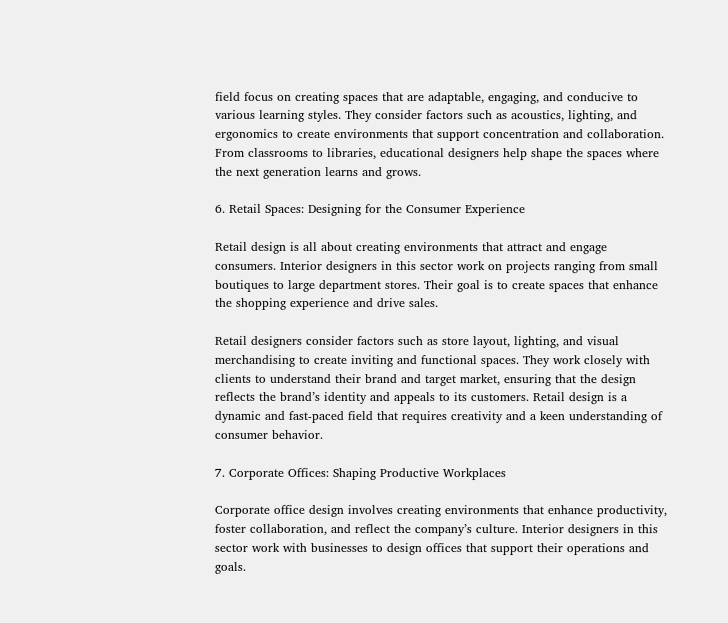field focus on creating spaces that are adaptable, engaging, and conducive to various learning styles. They consider factors such as acoustics, lighting, and ergonomics to create environments that support concentration and collaboration. From classrooms to libraries, educational designers help shape the spaces where the next generation learns and grows.

6. Retail Spaces: Designing for the Consumer Experience

Retail design is all about creating environments that attract and engage consumers. Interior designers in this sector work on projects ranging from small boutiques to large department stores. Their goal is to create spaces that enhance the shopping experience and drive sales.

Retail designers consider factors such as store layout, lighting, and visual merchandising to create inviting and functional spaces. They work closely with clients to understand their brand and target market, ensuring that the design reflects the brand’s identity and appeals to its customers. Retail design is a dynamic and fast-paced field that requires creativity and a keen understanding of consumer behavior.

7. Corporate Offices: Shaping Productive Workplaces

Corporate office design involves creating environments that enhance productivity, foster collaboration, and reflect the company’s culture. Interior designers in this sector work with businesses to design offices that support their operations and goals.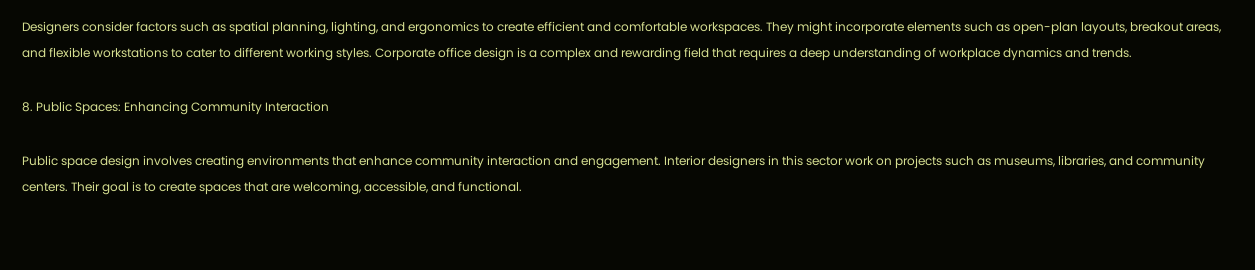Designers consider factors such as spatial planning, lighting, and ergonomics to create efficient and comfortable workspaces. They might incorporate elements such as open-plan layouts, breakout areas, and flexible workstations to cater to different working styles. Corporate office design is a complex and rewarding field that requires a deep understanding of workplace dynamics and trends.

8. Public Spaces: Enhancing Community Interaction

Public space design involves creating environments that enhance community interaction and engagement. Interior designers in this sector work on projects such as museums, libraries, and community centers. Their goal is to create spaces that are welcoming, accessible, and functional.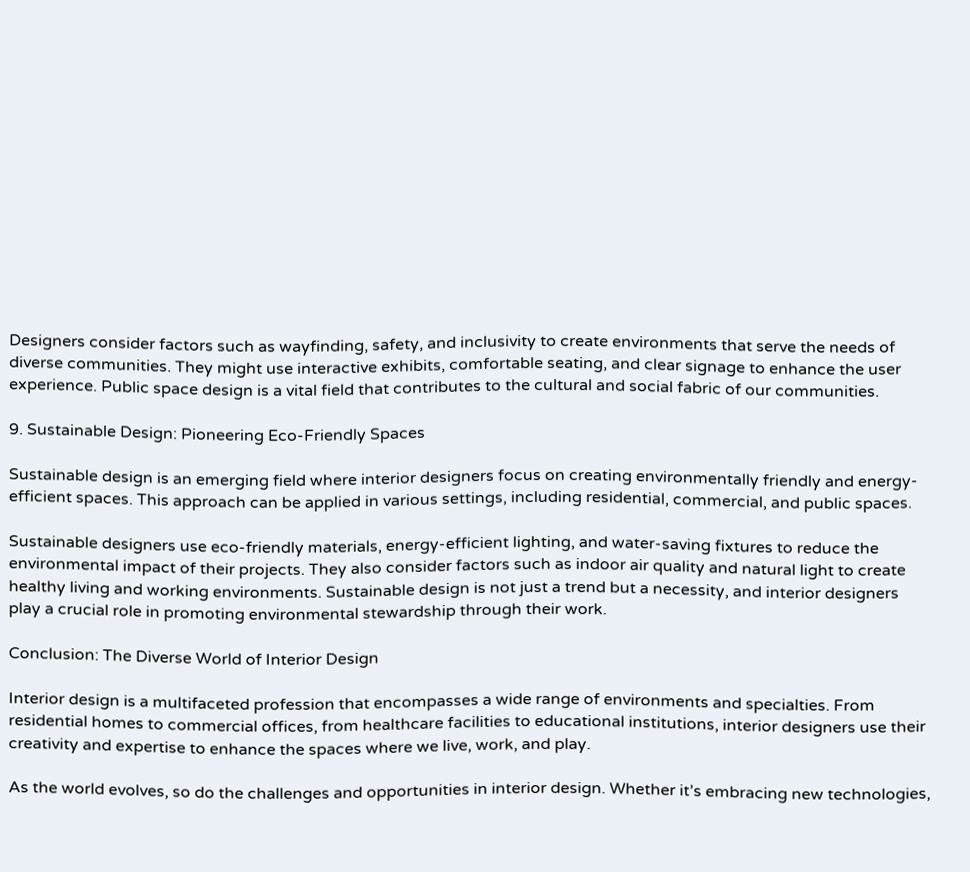Designers consider factors such as wayfinding, safety, and inclusivity to create environments that serve the needs of diverse communities. They might use interactive exhibits, comfortable seating, and clear signage to enhance the user experience. Public space design is a vital field that contributes to the cultural and social fabric of our communities.

9. Sustainable Design: Pioneering Eco-Friendly Spaces

Sustainable design is an emerging field where interior designers focus on creating environmentally friendly and energy-efficient spaces. This approach can be applied in various settings, including residential, commercial, and public spaces.

Sustainable designers use eco-friendly materials, energy-efficient lighting, and water-saving fixtures to reduce the environmental impact of their projects. They also consider factors such as indoor air quality and natural light to create healthy living and working environments. Sustainable design is not just a trend but a necessity, and interior designers play a crucial role in promoting environmental stewardship through their work.

Conclusion: The Diverse World of Interior Design

Interior design is a multifaceted profession that encompasses a wide range of environments and specialties. From residential homes to commercial offices, from healthcare facilities to educational institutions, interior designers use their creativity and expertise to enhance the spaces where we live, work, and play.

As the world evolves, so do the challenges and opportunities in interior design. Whether it’s embracing new technologies,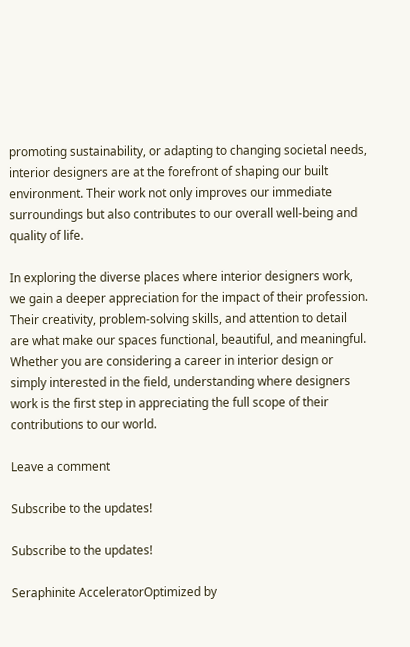promoting sustainability, or adapting to changing societal needs, interior designers are at the forefront of shaping our built environment. Their work not only improves our immediate surroundings but also contributes to our overall well-being and quality of life.

In exploring the diverse places where interior designers work, we gain a deeper appreciation for the impact of their profession. Their creativity, problem-solving skills, and attention to detail are what make our spaces functional, beautiful, and meaningful. Whether you are considering a career in interior design or simply interested in the field, understanding where designers work is the first step in appreciating the full scope of their contributions to our world.

Leave a comment

Subscribe to the updates!

Subscribe to the updates!

Seraphinite AcceleratorOptimized by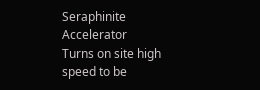Seraphinite Accelerator
Turns on site high speed to be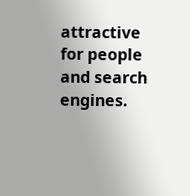attractive for people and search engines.